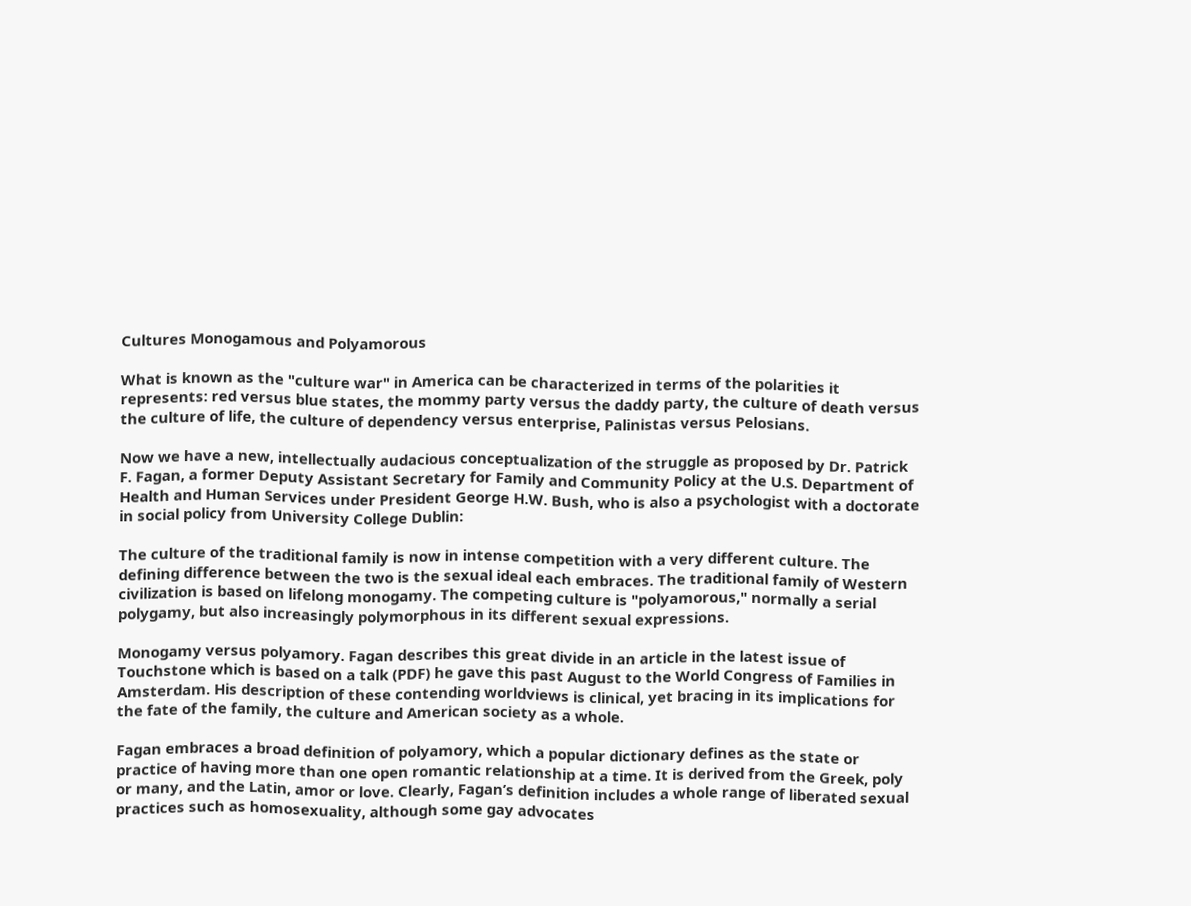Cultures Monogamous and Polyamorous

What is known as the "culture war" in America can be characterized in terms of the polarities it represents: red versus blue states, the mommy party versus the daddy party, the culture of death versus the culture of life, the culture of dependency versus enterprise, Palinistas versus Pelosians.

Now we have a new, intellectually audacious conceptualization of the struggle as proposed by Dr. Patrick F. Fagan, a former Deputy Assistant Secretary for Family and Community Policy at the U.S. Department of Health and Human Services under President George H.W. Bush, who is also a psychologist with a doctorate in social policy from University College Dublin:

The culture of the traditional family is now in intense competition with a very different culture. The defining difference between the two is the sexual ideal each embraces. The traditional family of Western civilization is based on lifelong monogamy. The competing culture is "polyamorous," normally a serial polygamy, but also increasingly polymorphous in its different sexual expressions.

Monogamy versus polyamory. Fagan describes this great divide in an article in the latest issue of Touchstone which is based on a talk (PDF) he gave this past August to the World Congress of Families in Amsterdam. His description of these contending worldviews is clinical, yet bracing in its implications for the fate of the family, the culture and American society as a whole.

Fagan embraces a broad definition of polyamory, which a popular dictionary defines as the state or practice of having more than one open romantic relationship at a time. It is derived from the Greek, poly or many, and the Latin, amor or love. Clearly, Fagan’s definition includes a whole range of liberated sexual practices such as homosexuality, although some gay advocates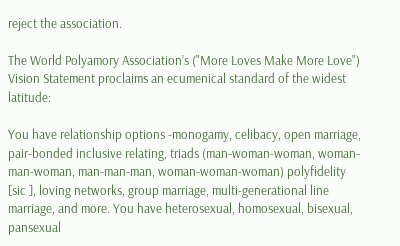reject the association.

The World Polyamory Association’s ("More Loves Make More Love") Vision Statement proclaims an ecumenical standard of the widest latitude:

You have relationship options -monogamy, celibacy, open marriage, pair-bonded inclusive relating, triads (man-woman-woman, woman-man-woman, man-man-man, woman-woman-woman) polyfidelity [sic ], loving networks, group marriage, multi-generational line marriage, and more. You have heterosexual, homosexual, bisexual, pansexual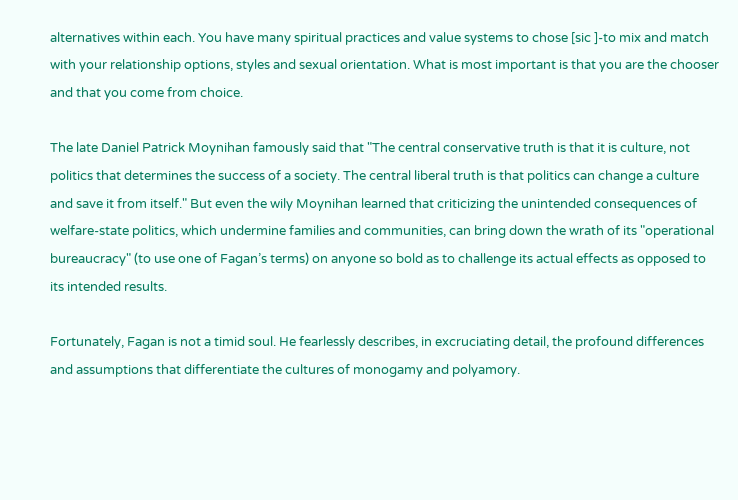alternatives within each. You have many spiritual practices and value systems to chose [sic ]-to mix and match with your relationship options, styles and sexual orientation. What is most important is that you are the chooser and that you come from choice.

The late Daniel Patrick Moynihan famously said that "The central conservative truth is that it is culture, not politics that determines the success of a society. The central liberal truth is that politics can change a culture and save it from itself." But even the wily Moynihan learned that criticizing the unintended consequences of welfare-state politics, which undermine families and communities, can bring down the wrath of its "operational bureaucracy" (to use one of Fagan’s terms) on anyone so bold as to challenge its actual effects as opposed to its intended results.

Fortunately, Fagan is not a timid soul. He fearlessly describes, in excruciating detail, the profound differences and assumptions that differentiate the cultures of monogamy and polyamory.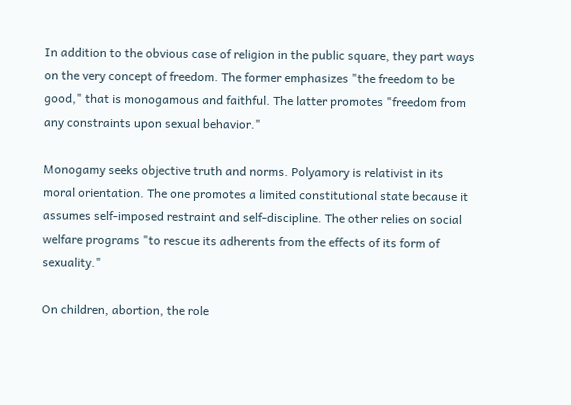In addition to the obvious case of religion in the public square, they part ways on the very concept of freedom. The former emphasizes "the freedom to be good," that is monogamous and faithful. The latter promotes "freedom from any constraints upon sexual behavior."

Monogamy seeks objective truth and norms. Polyamory is relativist in its moral orientation. The one promotes a limited constitutional state because it assumes self-imposed restraint and self-discipline. The other relies on social welfare programs "to rescue its adherents from the effects of its form of sexuality."

On children, abortion, the role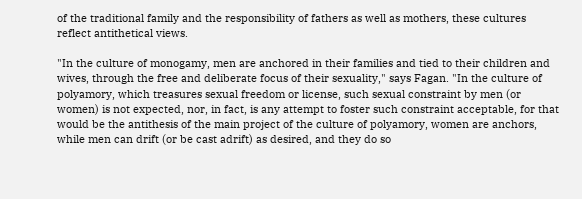of the traditional family and the responsibility of fathers as well as mothers, these cultures reflect antithetical views.

"In the culture of monogamy, men are anchored in their families and tied to their children and wives, through the free and deliberate focus of their sexuality," says Fagan. "In the culture of polyamory, which treasures sexual freedom or license, such sexual constraint by men (or women) is not expected, nor, in fact, is any attempt to foster such constraint acceptable, for that would be the antithesis of the main project of the culture of polyamory, women are anchors, while men can drift (or be cast adrift) as desired, and they do so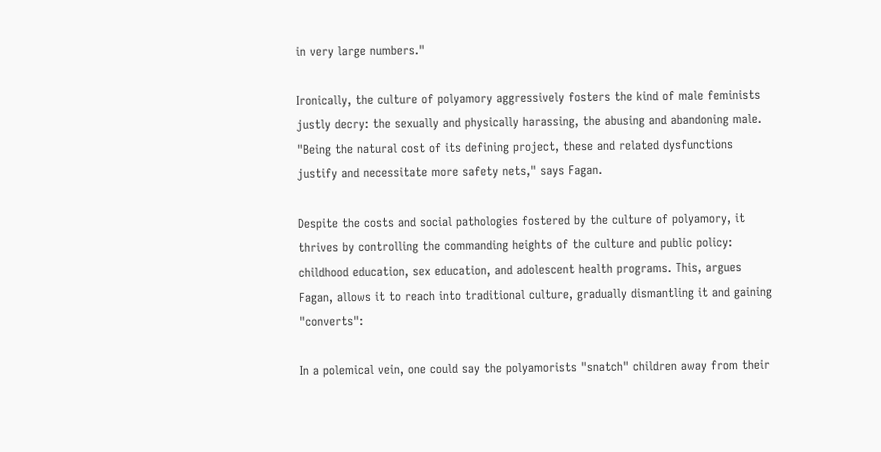in very large numbers."

Ironically, the culture of polyamory aggressively fosters the kind of male feminists justly decry: the sexually and physically harassing, the abusing and abandoning male. "Being the natural cost of its defining project, these and related dysfunctions justify and necessitate more safety nets," says Fagan.

Despite the costs and social pathologies fostered by the culture of polyamory, it thrives by controlling the commanding heights of the culture and public policy: childhood education, sex education, and adolescent health programs. This, argues Fagan, allows it to reach into traditional culture, gradually dismantling it and gaining "converts":

In a polemical vein, one could say the polyamorists "snatch" children away from their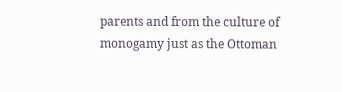parents and from the culture of monogamy just as the Ottoman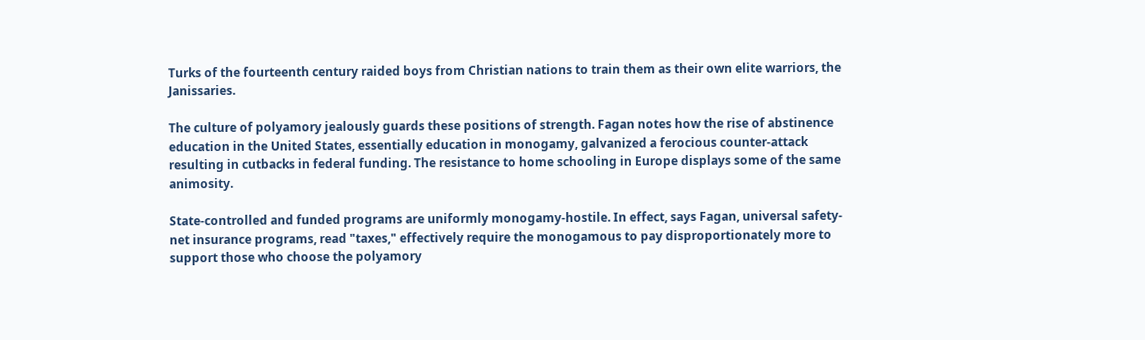Turks of the fourteenth century raided boys from Christian nations to train them as their own elite warriors, the Janissaries.

The culture of polyamory jealously guards these positions of strength. Fagan notes how the rise of abstinence education in the United States, essentially education in monogamy, galvanized a ferocious counter-attack resulting in cutbacks in federal funding. The resistance to home schooling in Europe displays some of the same animosity.

State-controlled and funded programs are uniformly monogamy-hostile. In effect, says Fagan, universal safety-net insurance programs, read "taxes," effectively require the monogamous to pay disproportionately more to support those who choose the polyamory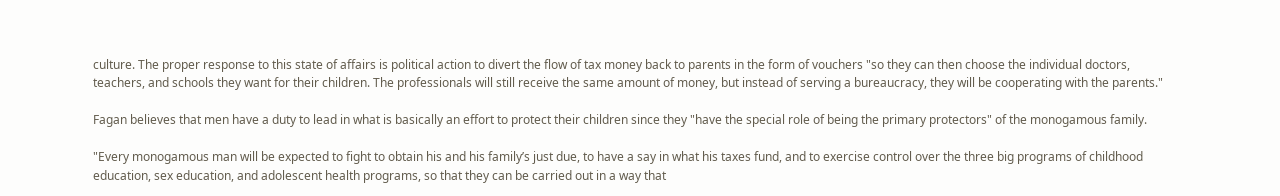culture. The proper response to this state of affairs is political action to divert the flow of tax money back to parents in the form of vouchers "so they can then choose the individual doctors, teachers, and schools they want for their children. The professionals will still receive the same amount of money, but instead of serving a bureaucracy, they will be cooperating with the parents."

Fagan believes that men have a duty to lead in what is basically an effort to protect their children since they "have the special role of being the primary protectors" of the monogamous family.

"Every monogamous man will be expected to fight to obtain his and his family’s just due, to have a say in what his taxes fund, and to exercise control over the three big programs of childhood education, sex education, and adolescent health programs, so that they can be carried out in a way that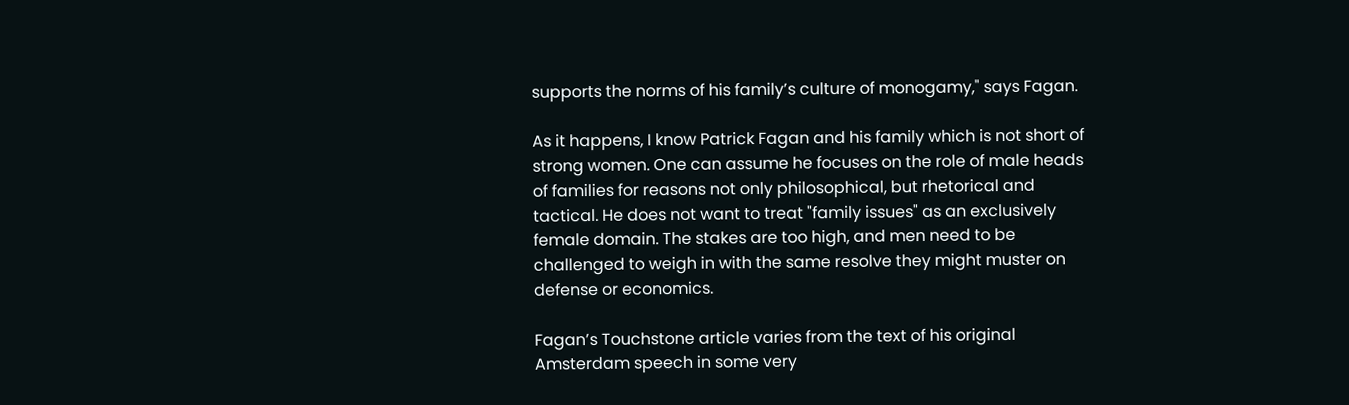supports the norms of his family’s culture of monogamy," says Fagan.

As it happens, I know Patrick Fagan and his family which is not short of strong women. One can assume he focuses on the role of male heads of families for reasons not only philosophical, but rhetorical and tactical. He does not want to treat "family issues" as an exclusively female domain. The stakes are too high, and men need to be challenged to weigh in with the same resolve they might muster on defense or economics.

Fagan’s Touchstone article varies from the text of his original Amsterdam speech in some very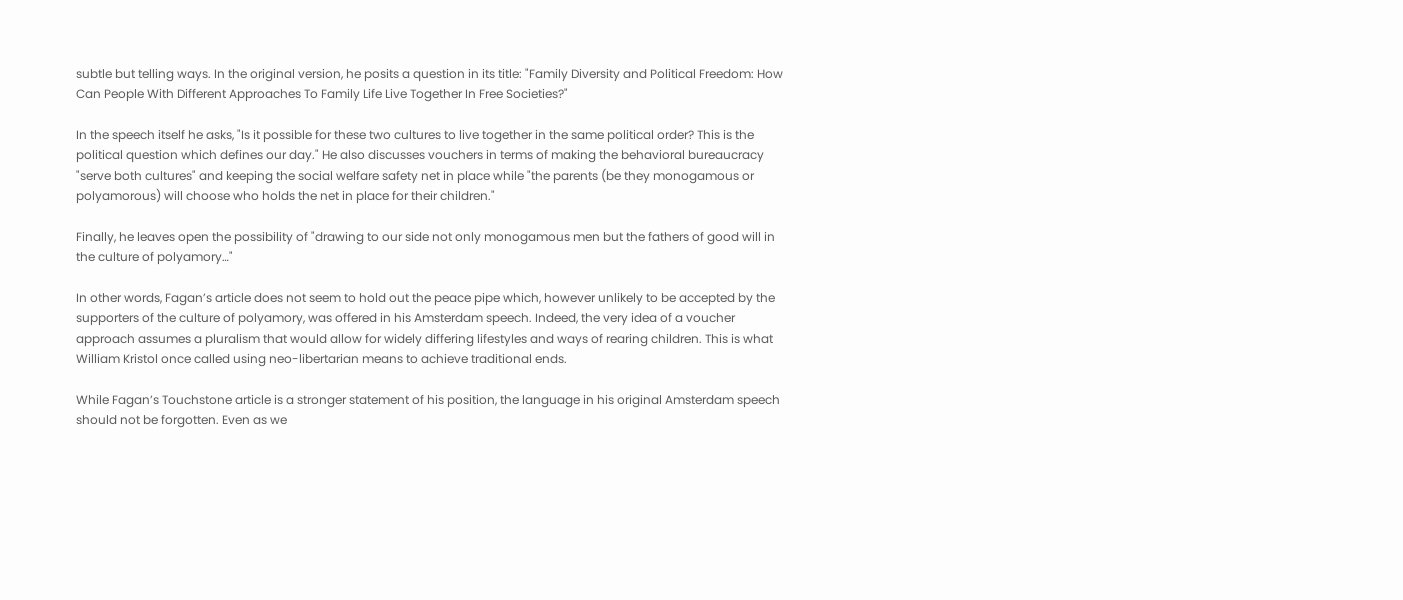subtle but telling ways. In the original version, he posits a question in its title: "Family Diversity and Political Freedom: How Can People With Different Approaches To Family Life Live Together In Free Societies?"

In the speech itself he asks, "Is it possible for these two cultures to live together in the same political order? This is the political question which defines our day." He also discusses vouchers in terms of making the behavioral bureaucracy "serve both cultures" and keeping the social welfare safety net in place while "the parents (be they monogamous or polyamorous) will choose who holds the net in place for their children."

Finally, he leaves open the possibility of "drawing to our side not only monogamous men but the fathers of good will in the culture of polyamory…"

In other words, Fagan’s article does not seem to hold out the peace pipe which, however unlikely to be accepted by the supporters of the culture of polyamory, was offered in his Amsterdam speech. Indeed, the very idea of a voucher approach assumes a pluralism that would allow for widely differing lifestyles and ways of rearing children. This is what William Kristol once called using neo-libertarian means to achieve traditional ends.

While Fagan’s Touchstone article is a stronger statement of his position, the language in his original Amsterdam speech should not be forgotten. Even as we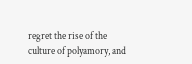regret the rise of the culture of polyamory, and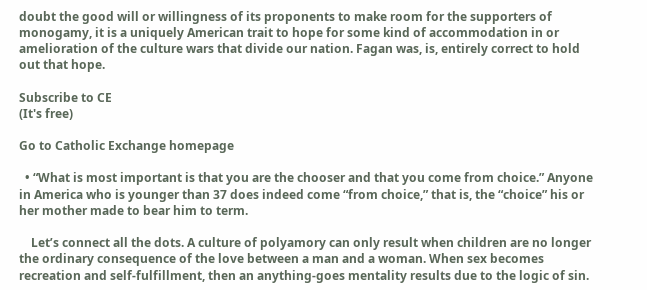doubt the good will or willingness of its proponents to make room for the supporters of monogamy, it is a uniquely American trait to hope for some kind of accommodation in or amelioration of the culture wars that divide our nation. Fagan was, is, entirely correct to hold out that hope.

Subscribe to CE
(It's free)

Go to Catholic Exchange homepage

  • “What is most important is that you are the chooser and that you come from choice.” Anyone in America who is younger than 37 does indeed come “from choice,” that is, the “choice” his or her mother made to bear him to term.

    Let’s connect all the dots. A culture of polyamory can only result when children are no longer the ordinary consequence of the love between a man and a woman. When sex becomes recreation and self-fulfillment, then an anything-goes mentality results due to the logic of sin.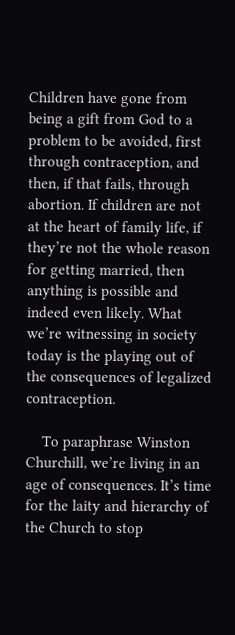Children have gone from being a gift from God to a problem to be avoided, first through contraception, and then, if that fails, through abortion. If children are not at the heart of family life, if they’re not the whole reason for getting married, then anything is possible and indeed even likely. What we’re witnessing in society today is the playing out of the consequences of legalized contraception.

    To paraphrase Winston Churchill, we’re living in an age of consequences. It’s time for the laity and hierarchy of the Church to stop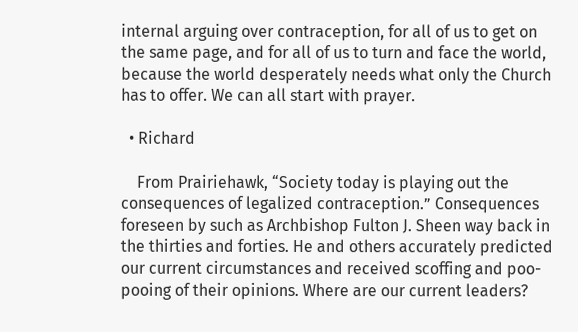internal arguing over contraception, for all of us to get on the same page, and for all of us to turn and face the world, because the world desperately needs what only the Church has to offer. We can all start with prayer.

  • Richard

    From Prairiehawk, “Society today is playing out the consequences of legalized contraception.” Consequences foreseen by such as Archbishop Fulton J. Sheen way back in the thirties and forties. He and others accurately predicted our current circumstances and received scoffing and poo-pooing of their opinions. Where are our current leaders?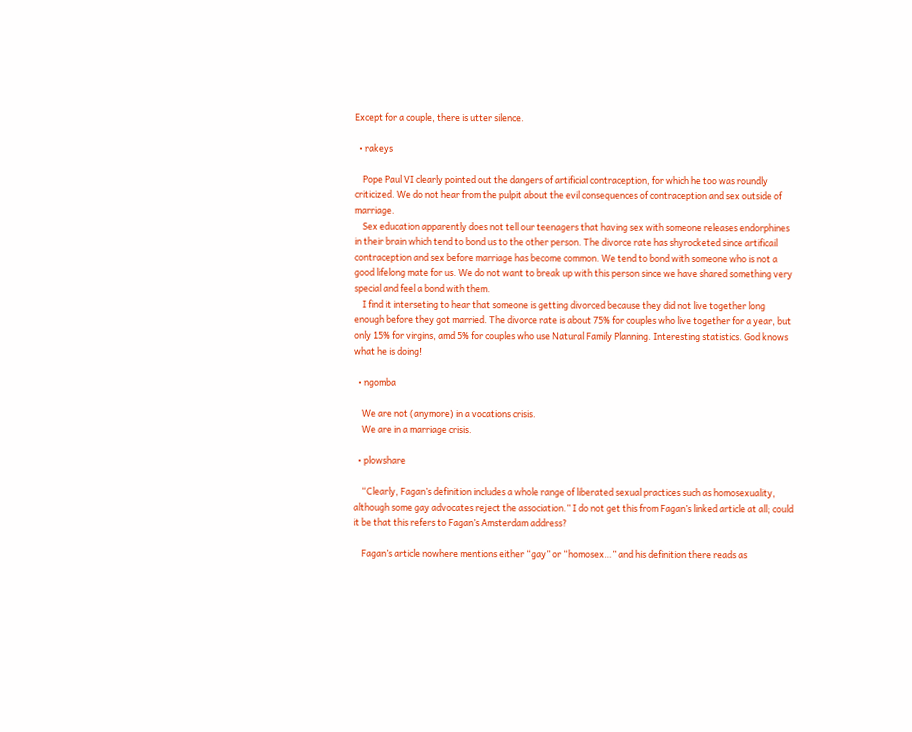Except for a couple, there is utter silence.

  • rakeys

    Pope Paul VI clearly pointed out the dangers of artificial contraception, for which he too was roundly criticized. We do not hear from the pulpit about the evil consequences of contraception and sex outside of marriage.
    Sex education apparently does not tell our teenagers that having sex with someone releases endorphines in their brain which tend to bond us to the other person. The divorce rate has shyrocketed since artificail contraception and sex before marriage has become common. We tend to bond with someone who is not a good lifelong mate for us. We do not want to break up with this person since we have shared something very special and feel a bond with them.
    I find it interseting to hear that someone is getting divorced because they did not live together long enough before they got married. The divorce rate is about 75% for couples who live together for a year, but only 15% for virgins, amd 5% for couples who use Natural Family Planning. Interesting statistics. God knows what he is doing!

  • ngomba

    We are not (anymore) in a vocations crisis.
    We are in a marriage crisis.

  • plowshare

    “Clearly, Fagan’s definition includes a whole range of liberated sexual practices such as homosexuality, although some gay advocates reject the association.” I do not get this from Fagan’s linked article at all; could it be that this refers to Fagan’s Amsterdam address?

    Fagan’s article nowhere mentions either “gay” or “homosex…” and his definition there reads as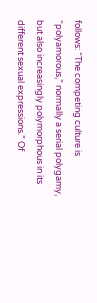follows: “The competing culture is “polyamorous,” normally a serial polygamy, but also increasingly polymorphous in its different sexual expressions.” Of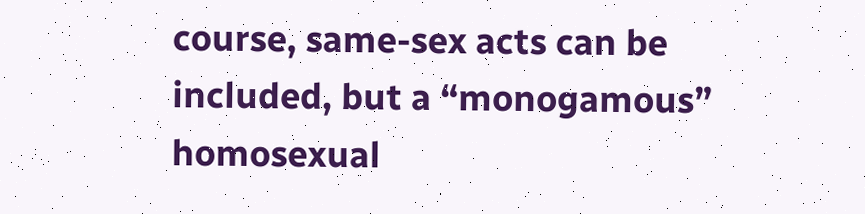course, same-sex acts can be included, but a “monogamous” homosexual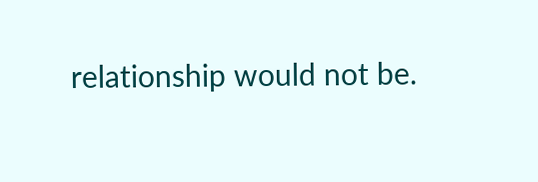relationship would not be.